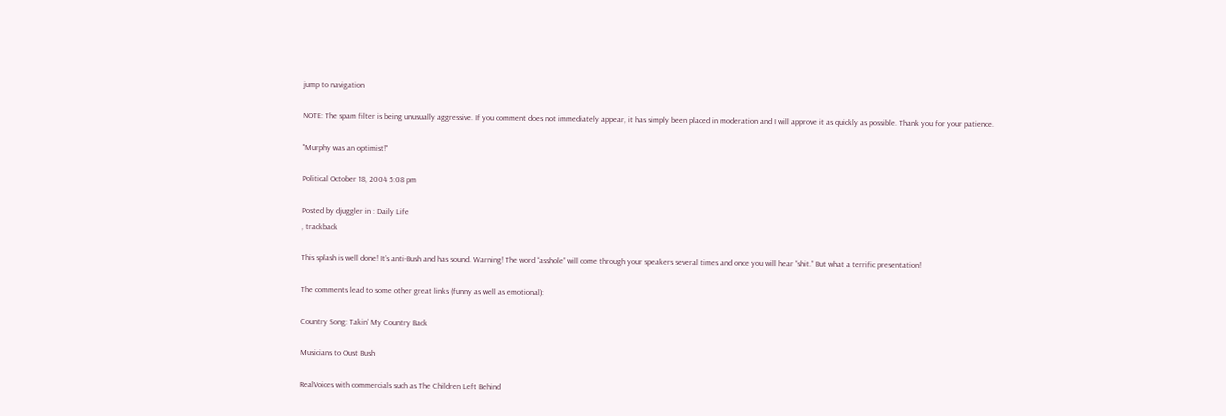jump to navigation

NOTE: The spam filter is being unusually aggressive. If you comment does not immediately appear, it has simply been placed in moderation and I will approve it as quickly as possible. Thank you for your patience.

"Murphy was an optimist!"

Political October 18, 2004 5:08 pm

Posted by djuggler in : Daily Life
, trackback

This splash is well done! It’s anti-Bush and has sound. Warning! The word “asshole” will come through your speakers several times and once you will hear “shit.” But what a terrific presentation!

The comments lead to some other great links (funny as well as emotional):

Country Song: Takin’ My Country Back

Musicians to Oust Bush

RealVoices with commercials such as The Children Left Behind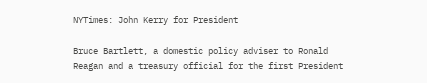NYTimes: John Kerry for President

Bruce Bartlett, a domestic policy adviser to Ronald Reagan and a treasury official for the first President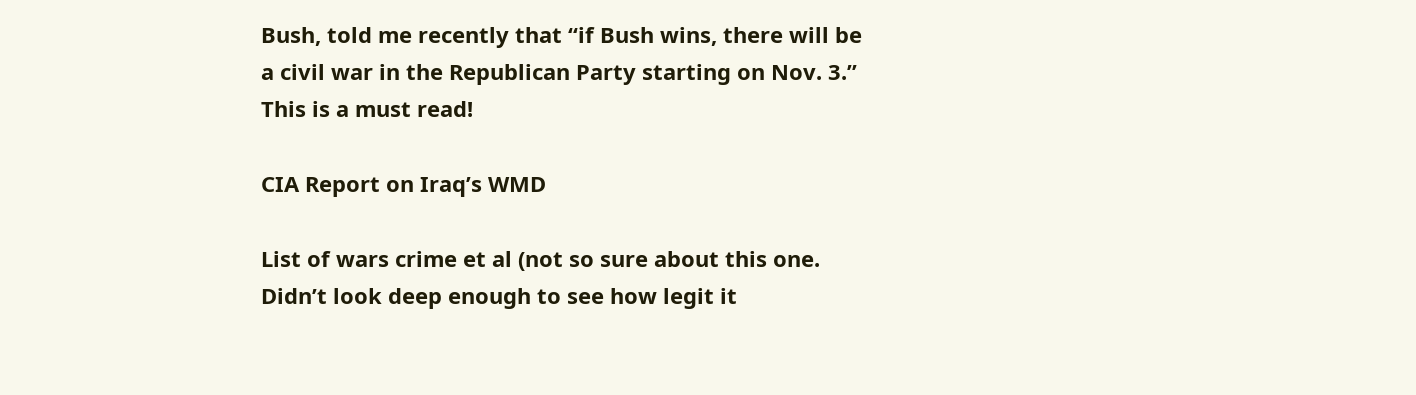Bush, told me recently that “if Bush wins, there will be a civil war in the Republican Party starting on Nov. 3.” This is a must read!

CIA Report on Iraq’s WMD

List of wars crime et al (not so sure about this one. Didn’t look deep enough to see how legit it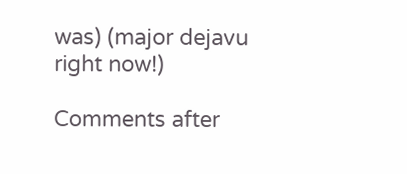was) (major dejavu right now!)

Comments after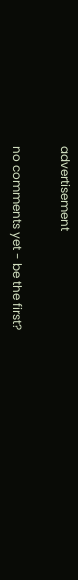advertisement


no comments yet - be the first?